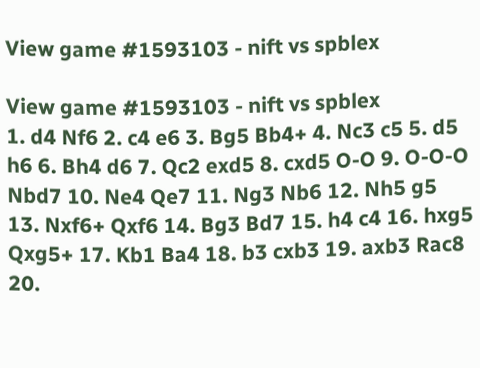View game #1593103 - nift vs spblex

View game #1593103 - nift vs spblex
1. d4 Nf6 2. c4 e6 3. Bg5 Bb4+ 4. Nc3 c5 5. d5 h6 6. Bh4 d6 7. Qc2 exd5 8. cxd5 O-O 9. O-O-O Nbd7 10. Ne4 Qe7 11. Ng3 Nb6 12. Nh5 g5 13. Nxf6+ Qxf6 14. Bg3 Bd7 15. h4 c4 16. hxg5 Qxg5+ 17. Kb1 Ba4 18. b3 cxb3 19. axb3 Rac8 20.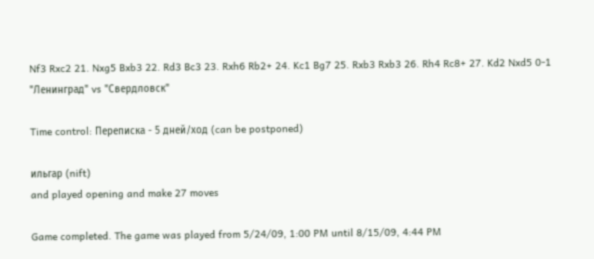Nf3 Rxc2 21. Nxg5 Bxb3 22. Rd3 Bc3 23. Rxh6 Rb2+ 24. Kc1 Bg7 25. Rxb3 Rxb3 26. Rh4 Rc8+ 27. Kd2 Nxd5 0-1
"Ленинград" vs "Свердловск"

Time control: Переписка - 5 дней/ход (can be postponed)

ильгар (nift)
and played opening and make 27 moves

Game completed. The game was played from 5/24/09, 1:00 PM until 8/15/09, 4:44 PM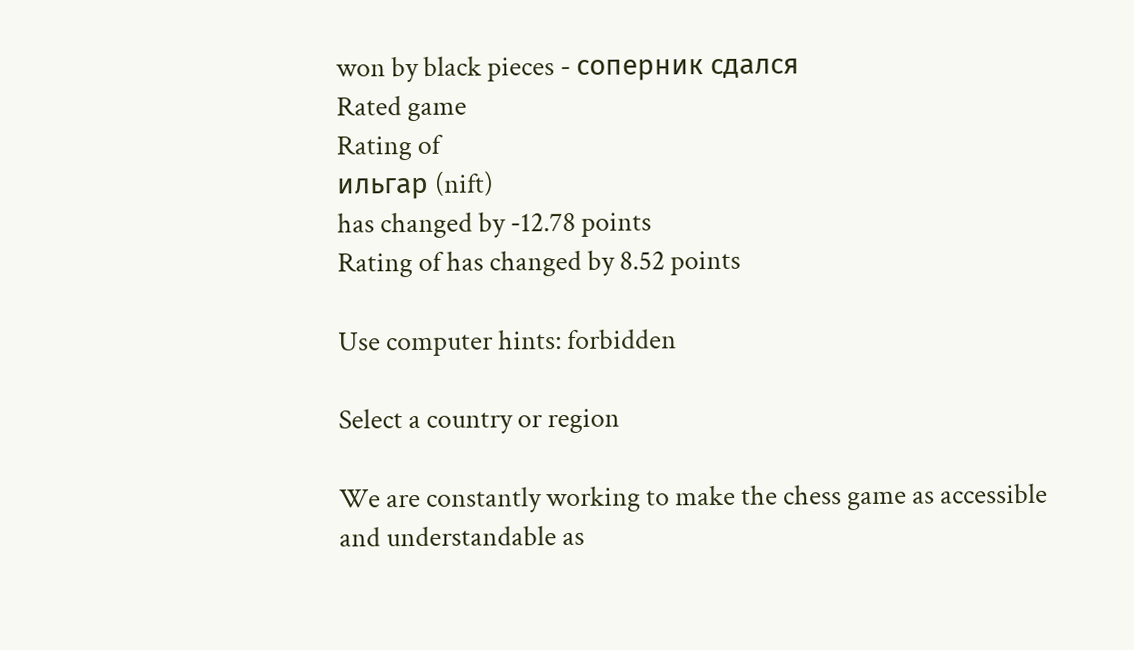won by black pieces - соперник сдался
Rated game
Rating of
ильгар (nift)
has changed by -12.78 points
Rating of has changed by 8.52 points

Use computer hints: forbidden

Select a country or region

We are constantly working to make the chess game as accessible and understandable as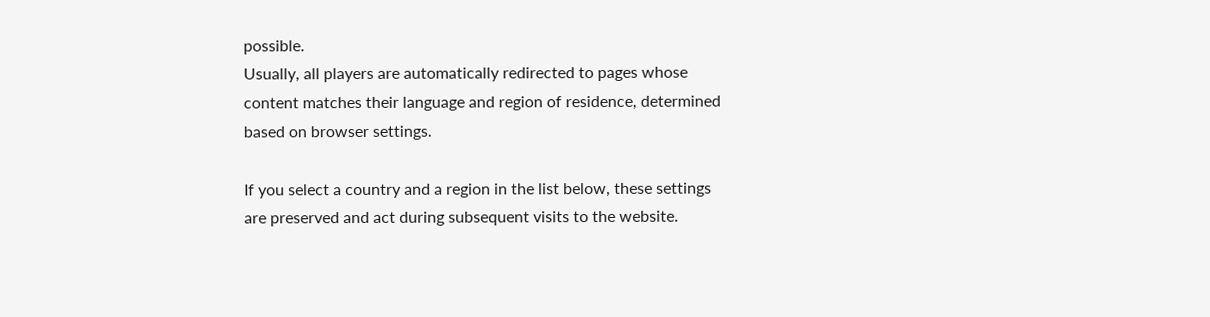possible.
Usually, all players are automatically redirected to pages whose content matches their language and region of residence, determined based on browser settings.

If you select a country and a region in the list below, these settings are preserved and act during subsequent visits to the website.